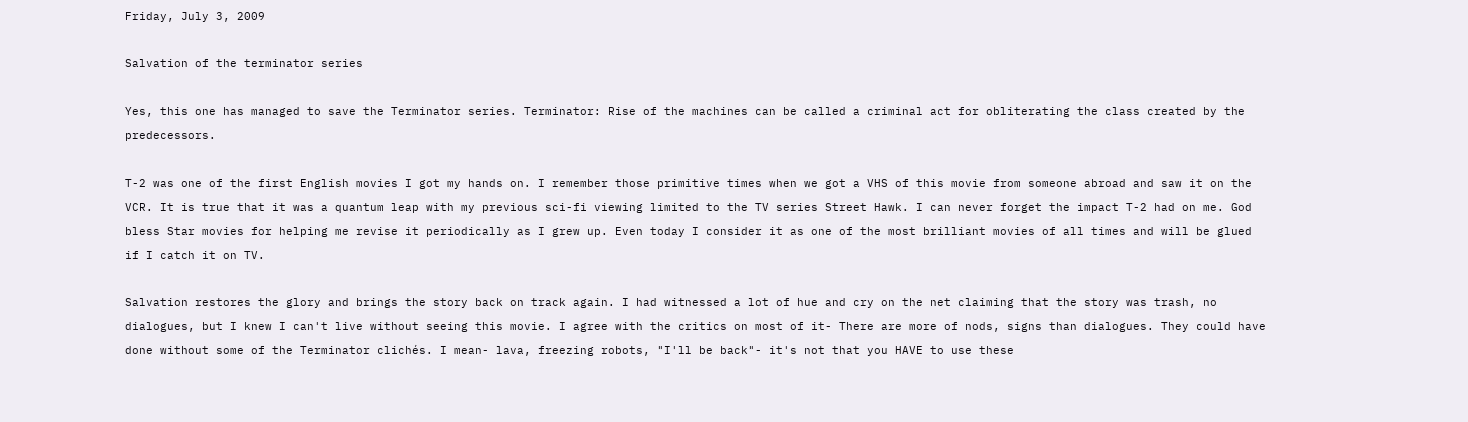Friday, July 3, 2009

Salvation of the terminator series

Yes, this one has managed to save the Terminator series. Terminator: Rise of the machines can be called a criminal act for obliterating the class created by the predecessors.

T-2 was one of the first English movies I got my hands on. I remember those primitive times when we got a VHS of this movie from someone abroad and saw it on the VCR. It is true that it was a quantum leap with my previous sci-fi viewing limited to the TV series Street Hawk. I can never forget the impact T-2 had on me. God bless Star movies for helping me revise it periodically as I grew up. Even today I consider it as one of the most brilliant movies of all times and will be glued if I catch it on TV.

Salvation restores the glory and brings the story back on track again. I had witnessed a lot of hue and cry on the net claiming that the story was trash, no dialogues, but I knew I can't live without seeing this movie. I agree with the critics on most of it- There are more of nods, signs than dialogues. They could have done without some of the Terminator clichés. I mean- lava, freezing robots, "I'll be back"- it's not that you HAVE to use these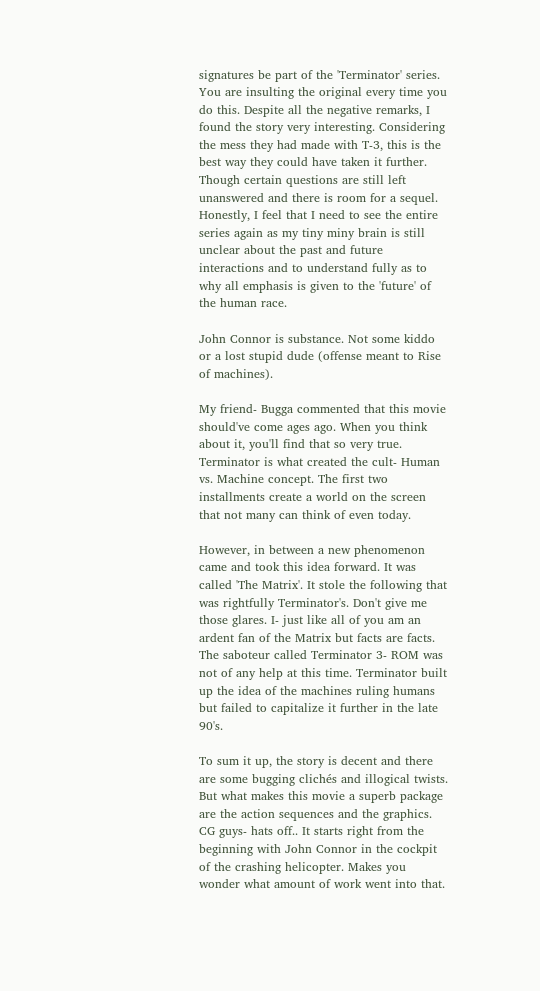signatures be part of the 'Terminator' series. You are insulting the original every time you do this. Despite all the negative remarks, I found the story very interesting. Considering the mess they had made with T-3, this is the best way they could have taken it further. Though certain questions are still left unanswered and there is room for a sequel. Honestly, I feel that I need to see the entire series again as my tiny miny brain is still unclear about the past and future interactions and to understand fully as to why all emphasis is given to the 'future' of the human race.

John Connor is substance. Not some kiddo or a lost stupid dude (offense meant to Rise of machines).

My friend- Bugga commented that this movie should've come ages ago. When you think about it, you'll find that so very true. Terminator is what created the cult- Human vs. Machine concept. The first two installments create a world on the screen that not many can think of even today.

However, in between a new phenomenon came and took this idea forward. It was called 'The Matrix'. It stole the following that was rightfully Terminator's. Don't give me those glares. I- just like all of you am an ardent fan of the Matrix but facts are facts. The saboteur called Terminator 3- ROM was not of any help at this time. Terminator built up the idea of the machines ruling humans but failed to capitalize it further in the late 90's.

To sum it up, the story is decent and there are some bugging clichés and illogical twists. But what makes this movie a superb package are the action sequences and the graphics. CG guys- hats off.. It starts right from the beginning with John Connor in the cockpit of the crashing helicopter. Makes you wonder what amount of work went into that.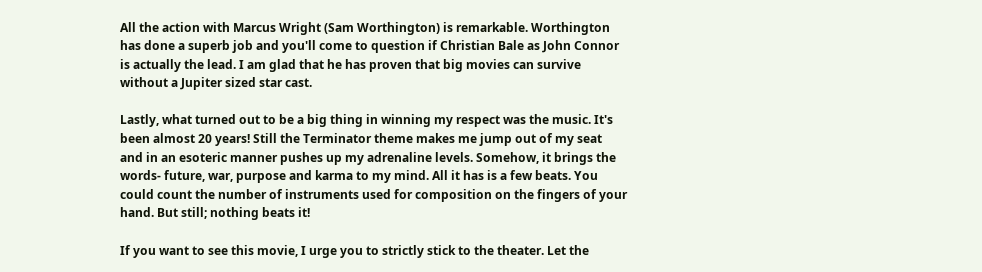All the action with Marcus Wright (Sam Worthington) is remarkable. Worthington has done a superb job and you'll come to question if Christian Bale as John Connor is actually the lead. I am glad that he has proven that big movies can survive without a Jupiter sized star cast.

Lastly, what turned out to be a big thing in winning my respect was the music. It's been almost 20 years! Still the Terminator theme makes me jump out of my seat and in an esoteric manner pushes up my adrenaline levels. Somehow, it brings the words- future, war, purpose and karma to my mind. All it has is a few beats. You could count the number of instruments used for composition on the fingers of your hand. But still; nothing beats it!

If you want to see this movie, I urge you to strictly stick to the theater. Let the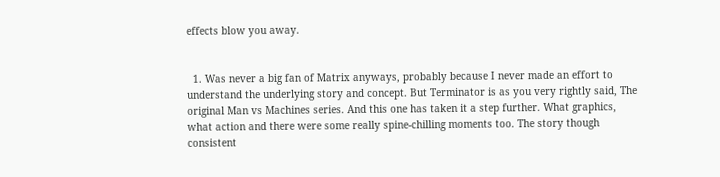effects blow you away.


  1. Was never a big fan of Matrix anyways, probably because I never made an effort to understand the underlying story and concept. But Terminator is as you very rightly said, The original Man vs Machines series. And this one has taken it a step further. What graphics, what action and there were some really spine-chilling moments too. The story though consistent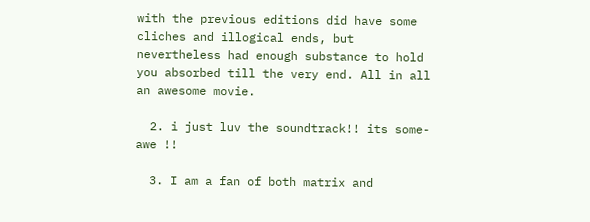with the previous editions did have some cliches and illogical ends, but nevertheless had enough substance to hold you absorbed till the very end. All in all an awesome movie.

  2. i just luv the soundtrack!! its some-awe !!

  3. I am a fan of both matrix and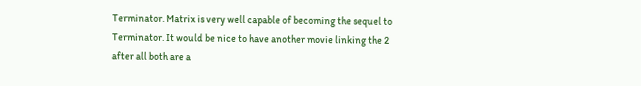Terminator. Matrix is very well capable of becoming the sequel to Terminator. It would be nice to have another movie linking the 2 after all both are a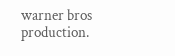warner bros production.